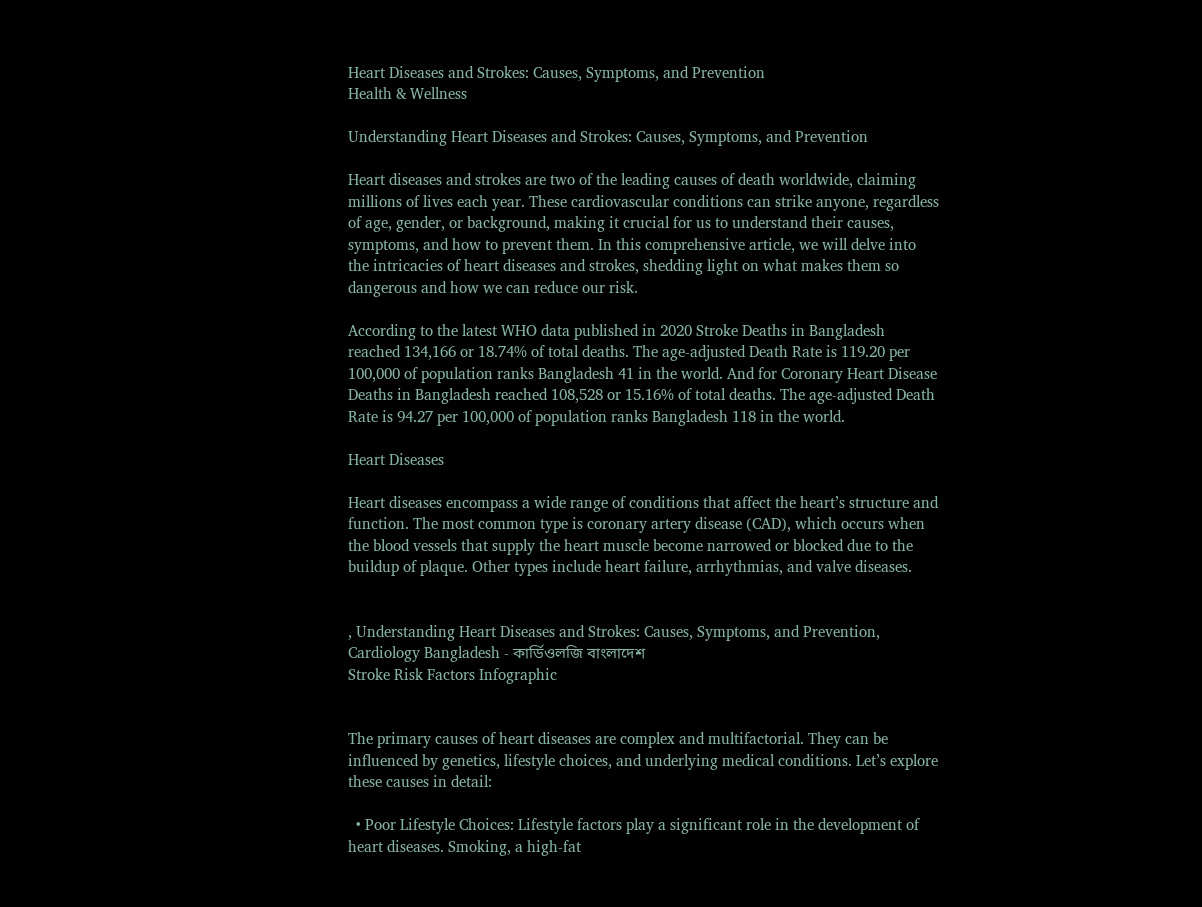Heart Diseases and Strokes: Causes, Symptoms, and Prevention
Health & Wellness

Understanding Heart Diseases and Strokes: Causes, Symptoms, and Prevention

Heart diseases and strokes are two of the leading causes of death worldwide, claiming millions of lives each year. These cardiovascular conditions can strike anyone, regardless of age, gender, or background, making it crucial for us to understand their causes, symptoms, and how to prevent them. In this comprehensive article, we will delve into the intricacies of heart diseases and strokes, shedding light on what makes them so dangerous and how we can reduce our risk.

According to the latest WHO data published in 2020 Stroke Deaths in Bangladesh reached 134,166 or 18.74% of total deaths. The age-adjusted Death Rate is 119.20 per 100,000 of population ranks Bangladesh 41 in the world. And for Coronary Heart Disease Deaths in Bangladesh reached 108,528 or 15.16% of total deaths. The age-adjusted Death Rate is 94.27 per 100,000 of population ranks Bangladesh 118 in the world.

Heart Diseases

Heart diseases encompass a wide range of conditions that affect the heart’s structure and function. The most common type is coronary artery disease (CAD), which occurs when the blood vessels that supply the heart muscle become narrowed or blocked due to the buildup of plaque. Other types include heart failure, arrhythmias, and valve diseases.


, Understanding Heart Diseases and Strokes: Causes, Symptoms, and Prevention, Cardiology Bangladesh - কার্ডিওলজি বাংলাদেশ
Stroke Risk Factors Infographic


The primary causes of heart diseases are complex and multifactorial. They can be influenced by genetics, lifestyle choices, and underlying medical conditions. Let’s explore these causes in detail:

  • Poor Lifestyle Choices: Lifestyle factors play a significant role in the development of heart diseases. Smoking, a high-fat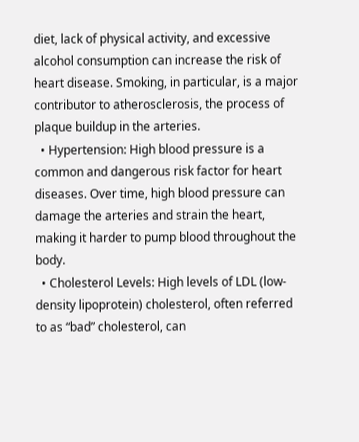diet, lack of physical activity, and excessive alcohol consumption can increase the risk of heart disease. Smoking, in particular, is a major contributor to atherosclerosis, the process of plaque buildup in the arteries.
  • Hypertension: High blood pressure is a common and dangerous risk factor for heart diseases. Over time, high blood pressure can damage the arteries and strain the heart, making it harder to pump blood throughout the body.
  • Cholesterol Levels: High levels of LDL (low-density lipoprotein) cholesterol, often referred to as “bad” cholesterol, can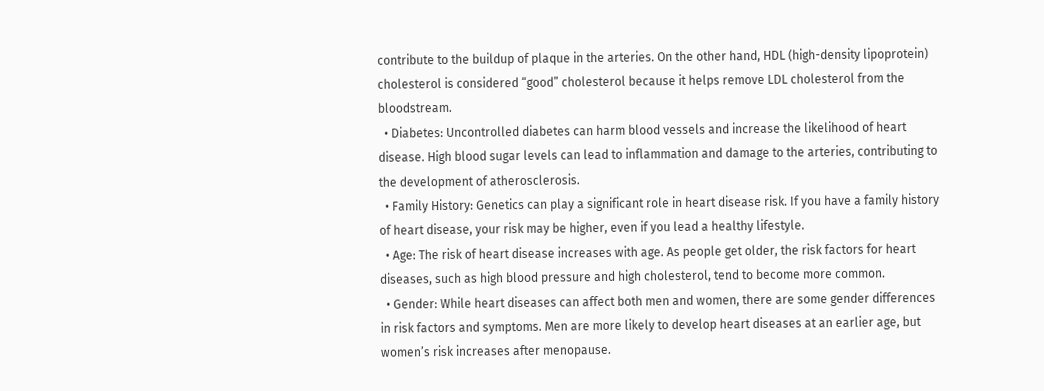contribute to the buildup of plaque in the arteries. On the other hand, HDL (high-density lipoprotein) cholesterol is considered “good” cholesterol because it helps remove LDL cholesterol from the bloodstream.
  • Diabetes: Uncontrolled diabetes can harm blood vessels and increase the likelihood of heart disease. High blood sugar levels can lead to inflammation and damage to the arteries, contributing to the development of atherosclerosis.
  • Family History: Genetics can play a significant role in heart disease risk. If you have a family history of heart disease, your risk may be higher, even if you lead a healthy lifestyle.
  • Age: The risk of heart disease increases with age. As people get older, the risk factors for heart diseases, such as high blood pressure and high cholesterol, tend to become more common.
  • Gender: While heart diseases can affect both men and women, there are some gender differences in risk factors and symptoms. Men are more likely to develop heart diseases at an earlier age, but women’s risk increases after menopause.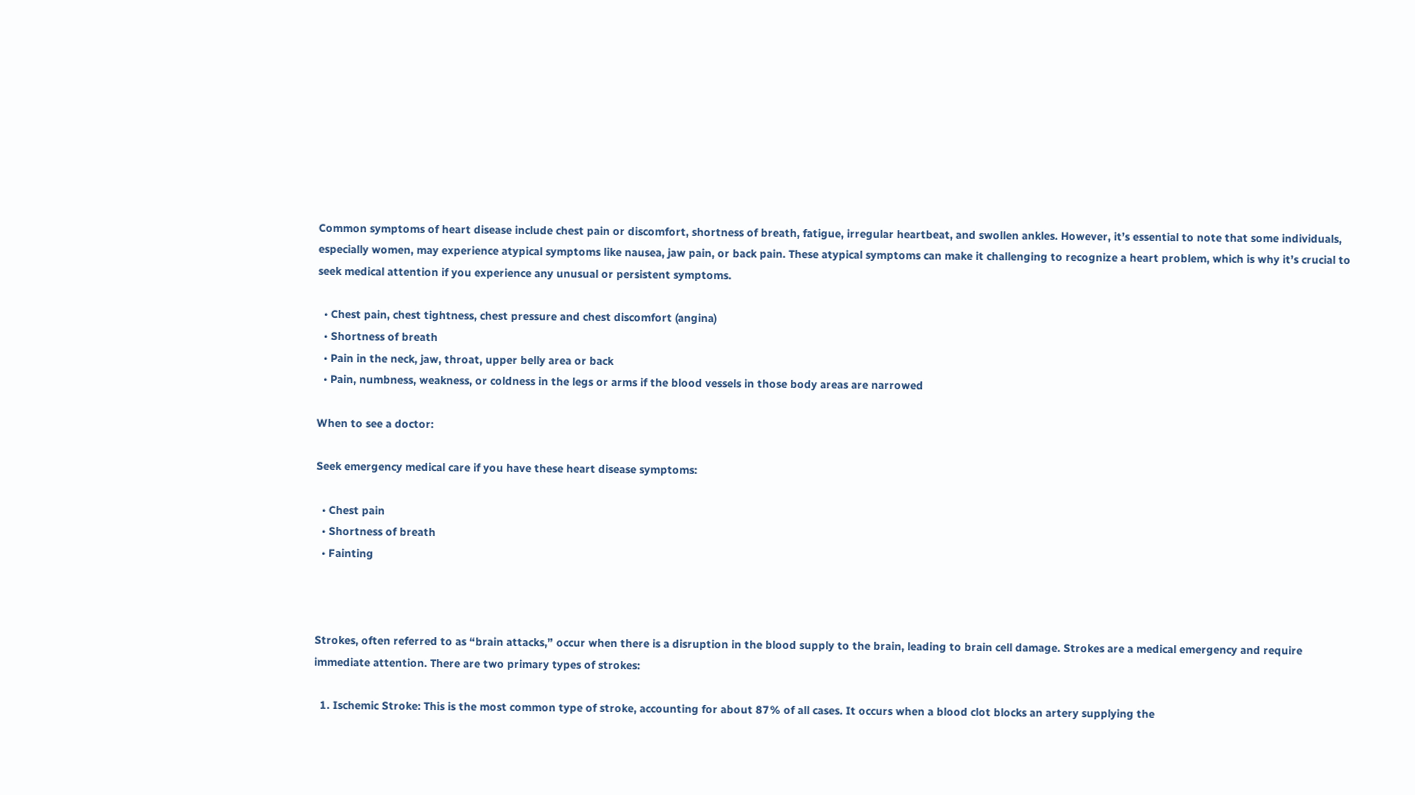Common symptoms of heart disease include chest pain or discomfort, shortness of breath, fatigue, irregular heartbeat, and swollen ankles. However, it’s essential to note that some individuals, especially women, may experience atypical symptoms like nausea, jaw pain, or back pain. These atypical symptoms can make it challenging to recognize a heart problem, which is why it’s crucial to seek medical attention if you experience any unusual or persistent symptoms.

  • Chest pain, chest tightness, chest pressure and chest discomfort (angina)
  • Shortness of breath
  • Pain in the neck, jaw, throat, upper belly area or back
  • Pain, numbness, weakness, or coldness in the legs or arms if the blood vessels in those body areas are narrowed

When to see a doctor:

Seek emergency medical care if you have these heart disease symptoms:

  • Chest pain
  • Shortness of breath
  • Fainting



Strokes, often referred to as “brain attacks,” occur when there is a disruption in the blood supply to the brain, leading to brain cell damage. Strokes are a medical emergency and require immediate attention. There are two primary types of strokes:

  1. Ischemic Stroke: This is the most common type of stroke, accounting for about 87% of all cases. It occurs when a blood clot blocks an artery supplying the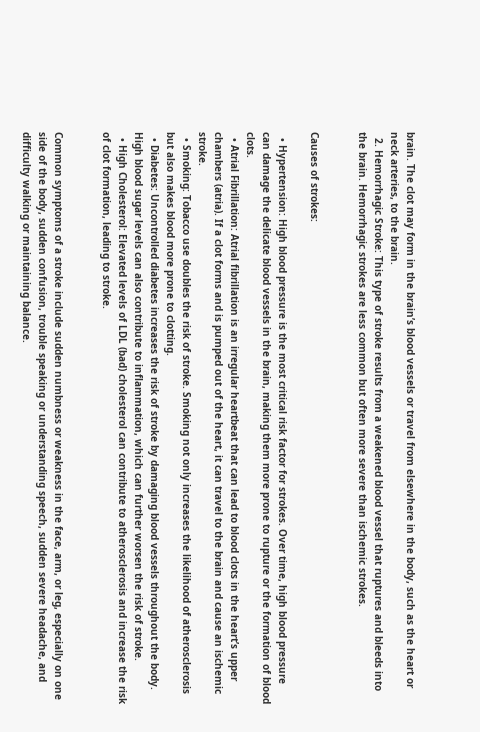brain. The clot may form in the brain’s blood vessels or travel from elsewhere in the body, such as the heart or neck arteries, to the brain.
  2. Hemorrhagic Stroke: This type of stroke results from a weakened blood vessel that ruptures and bleeds into the brain. Hemorrhagic strokes are less common but often more severe than ischemic strokes.


Causes of strokes:

  • Hypertension: High blood pressure is the most critical risk factor for strokes. Over time, high blood pressure can damage the delicate blood vessels in the brain, making them more prone to rupture or the formation of blood clots.
  • Atrial Fibrillation: Atrial fibrillation is an irregular heartbeat that can lead to blood clots in the heart’s upper chambers (atria). If a clot forms and is pumped out of the heart, it can travel to the brain and cause an ischemic stroke.
  • Smoking: Tobacco use doubles the risk of stroke. Smoking not only increases the likelihood of atherosclerosis but also makes blood more prone to clotting.
  • Diabetes: Uncontrolled diabetes increases the risk of stroke by damaging blood vessels throughout the body. High blood sugar levels can also contribute to inflammation, which can further worsen the risk of stroke.
  • High Cholesterol: Elevated levels of LDL (bad) cholesterol can contribute to atherosclerosis and increase the risk of clot formation, leading to stroke.


Common symptoms of a stroke include sudden numbness or weakness in the face, arm, or leg, especially on one side of the body, sudden confusion, trouble speaking or understanding speech, sudden severe headache, and difficulty walking or maintaining balance.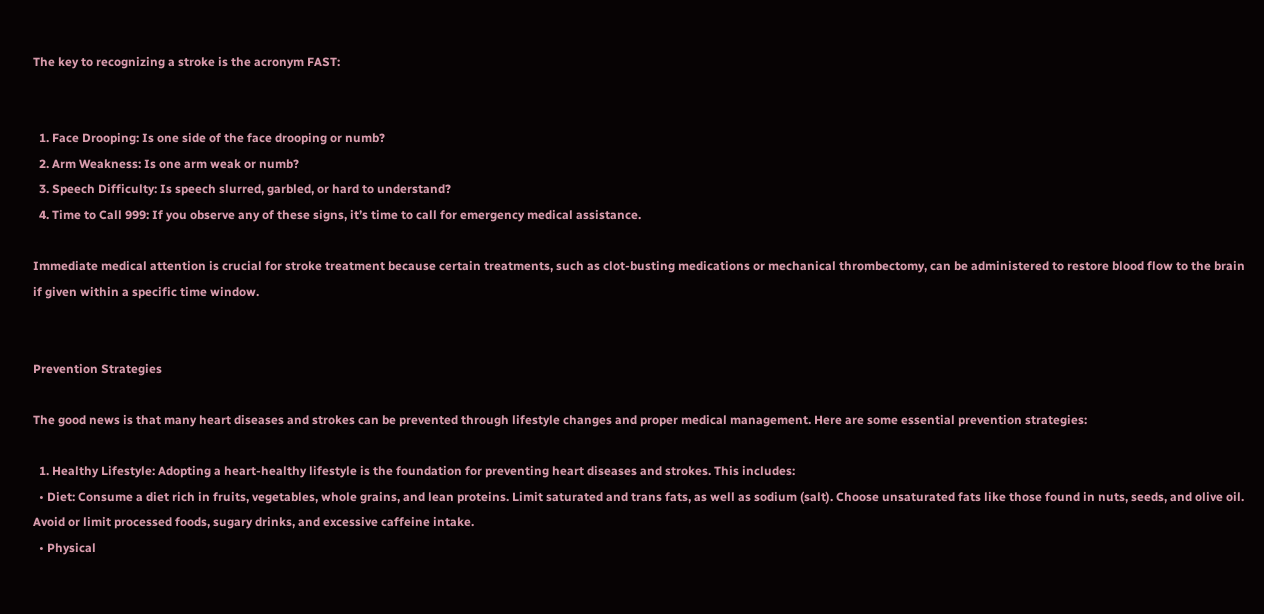The key to recognizing a stroke is the acronym FAST:


  1. Face Drooping: Is one side of the face drooping or numb?
  2. Arm Weakness: Is one arm weak or numb?
  3. Speech Difficulty: Is speech slurred, garbled, or hard to understand?
  4. Time to Call 999: If you observe any of these signs, it’s time to call for emergency medical assistance.

Immediate medical attention is crucial for stroke treatment because certain treatments, such as clot-busting medications or mechanical thrombectomy, can be administered to restore blood flow to the brain if given within a specific time window.


Prevention Strategies

The good news is that many heart diseases and strokes can be prevented through lifestyle changes and proper medical management. Here are some essential prevention strategies:

  1. Healthy Lifestyle: Adopting a heart-healthy lifestyle is the foundation for preventing heart diseases and strokes. This includes:
  • Diet: Consume a diet rich in fruits, vegetables, whole grains, and lean proteins. Limit saturated and trans fats, as well as sodium (salt). Choose unsaturated fats like those found in nuts, seeds, and olive oil. Avoid or limit processed foods, sugary drinks, and excessive caffeine intake.
  • Physical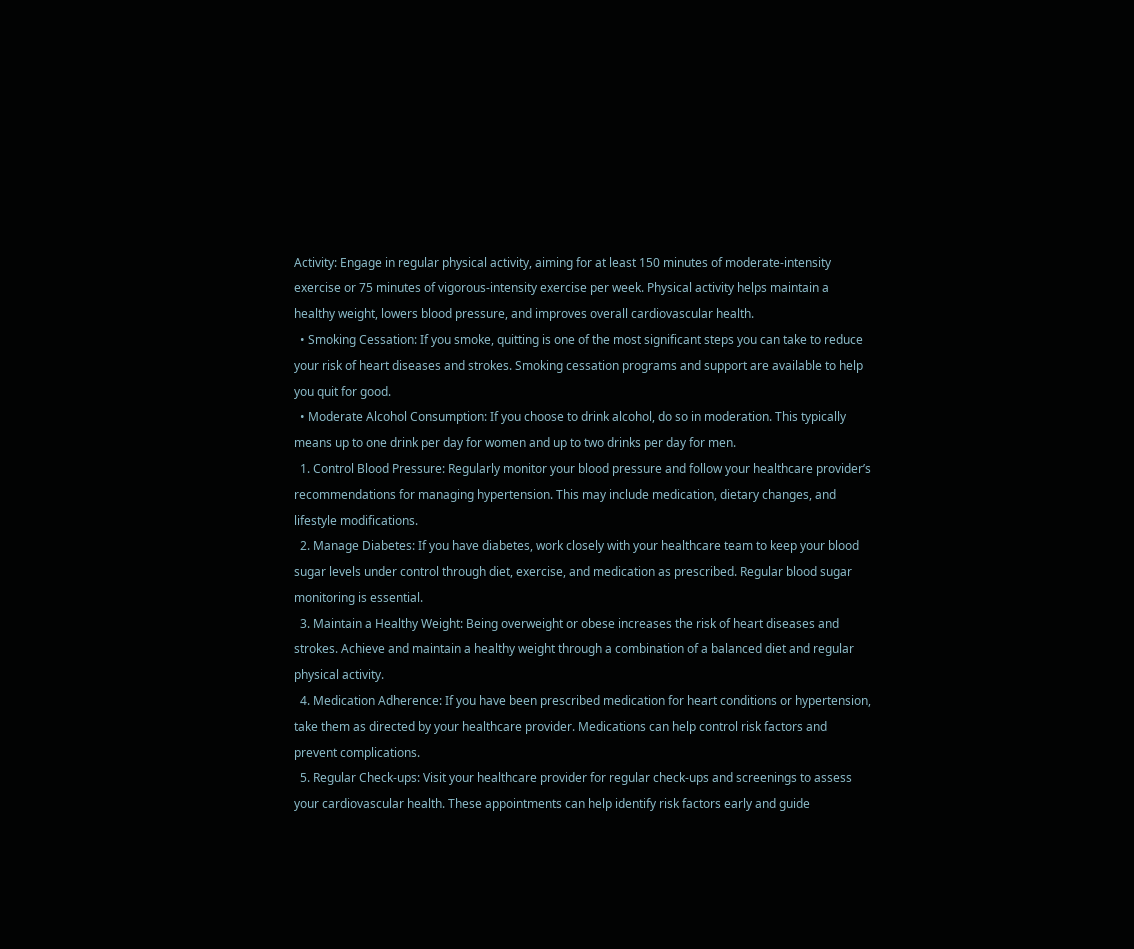Activity: Engage in regular physical activity, aiming for at least 150 minutes of moderate-intensity exercise or 75 minutes of vigorous-intensity exercise per week. Physical activity helps maintain a healthy weight, lowers blood pressure, and improves overall cardiovascular health.
  • Smoking Cessation: If you smoke, quitting is one of the most significant steps you can take to reduce your risk of heart diseases and strokes. Smoking cessation programs and support are available to help you quit for good.
  • Moderate Alcohol Consumption: If you choose to drink alcohol, do so in moderation. This typically means up to one drink per day for women and up to two drinks per day for men.
  1. Control Blood Pressure: Regularly monitor your blood pressure and follow your healthcare provider’s recommendations for managing hypertension. This may include medication, dietary changes, and lifestyle modifications.
  2. Manage Diabetes: If you have diabetes, work closely with your healthcare team to keep your blood sugar levels under control through diet, exercise, and medication as prescribed. Regular blood sugar monitoring is essential.
  3. Maintain a Healthy Weight: Being overweight or obese increases the risk of heart diseases and strokes. Achieve and maintain a healthy weight through a combination of a balanced diet and regular physical activity.
  4. Medication Adherence: If you have been prescribed medication for heart conditions or hypertension, take them as directed by your healthcare provider. Medications can help control risk factors and prevent complications.
  5. Regular Check-ups: Visit your healthcare provider for regular check-ups and screenings to assess your cardiovascular health. These appointments can help identify risk factors early and guide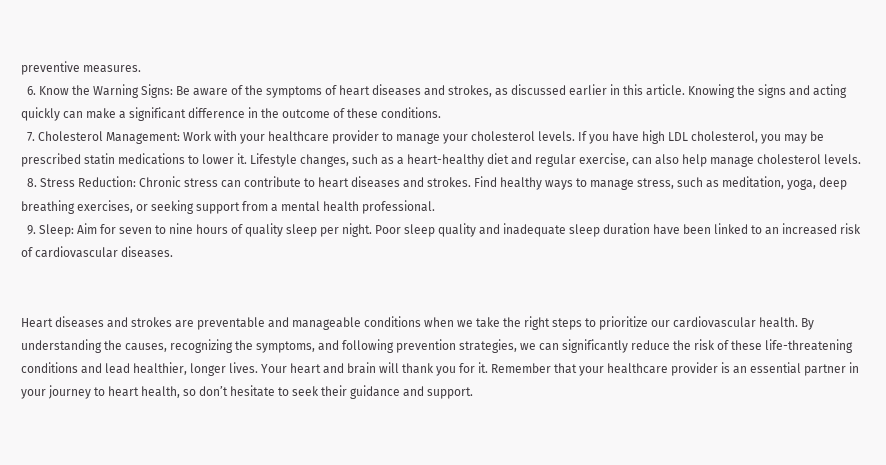preventive measures.
  6. Know the Warning Signs: Be aware of the symptoms of heart diseases and strokes, as discussed earlier in this article. Knowing the signs and acting quickly can make a significant difference in the outcome of these conditions.
  7. Cholesterol Management: Work with your healthcare provider to manage your cholesterol levels. If you have high LDL cholesterol, you may be prescribed statin medications to lower it. Lifestyle changes, such as a heart-healthy diet and regular exercise, can also help manage cholesterol levels.
  8. Stress Reduction: Chronic stress can contribute to heart diseases and strokes. Find healthy ways to manage stress, such as meditation, yoga, deep breathing exercises, or seeking support from a mental health professional.
  9. Sleep: Aim for seven to nine hours of quality sleep per night. Poor sleep quality and inadequate sleep duration have been linked to an increased risk of cardiovascular diseases.


Heart diseases and strokes are preventable and manageable conditions when we take the right steps to prioritize our cardiovascular health. By understanding the causes, recognizing the symptoms, and following prevention strategies, we can significantly reduce the risk of these life-threatening conditions and lead healthier, longer lives. Your heart and brain will thank you for it. Remember that your healthcare provider is an essential partner in your journey to heart health, so don’t hesitate to seek their guidance and support.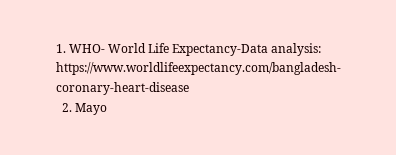1. WHO- World Life Expectancy-Data analysis: https://www.worldlifeexpectancy.com/bangladesh-coronary-heart-disease
  2. Mayo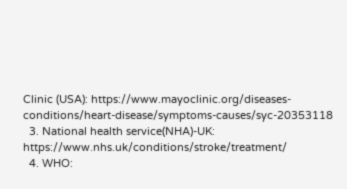Clinic (USA): https://www.mayoclinic.org/diseases-conditions/heart-disease/symptoms-causes/syc-20353118
  3. National health service(NHA)-UK: https://www.nhs.uk/conditions/stroke/treatment/
  4. WHO: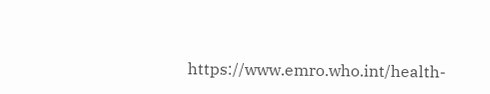https://www.emro.who.int/health-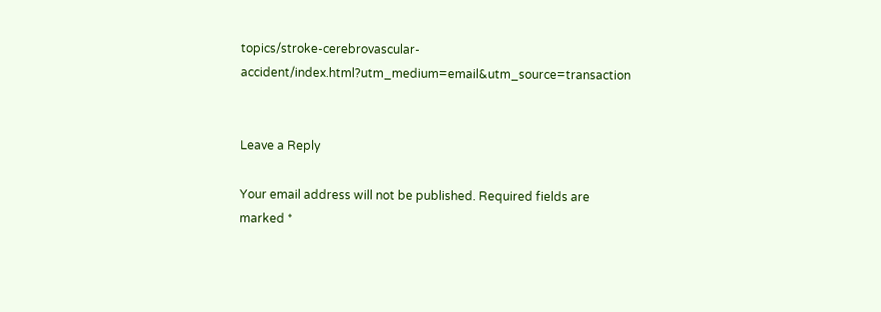topics/stroke-cerebrovascular-accident/index.html?utm_medium=email&utm_source=transaction


Leave a Reply

Your email address will not be published. Required fields are marked *